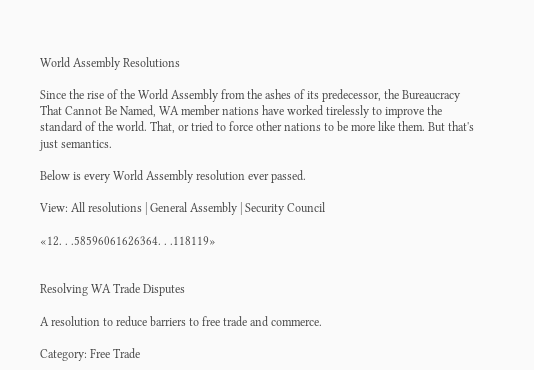World Assembly Resolutions

Since the rise of the World Assembly from the ashes of its predecessor, the Bureaucracy That Cannot Be Named, WA member nations have worked tirelessly to improve the standard of the world. That, or tried to force other nations to be more like them. But that's just semantics.

Below is every World Assembly resolution ever passed.

View: All resolutions | General Assembly | Security Council

«12. . .58596061626364. . .118119»


Resolving WA Trade Disputes

A resolution to reduce barriers to free trade and commerce.

Category: Free Trade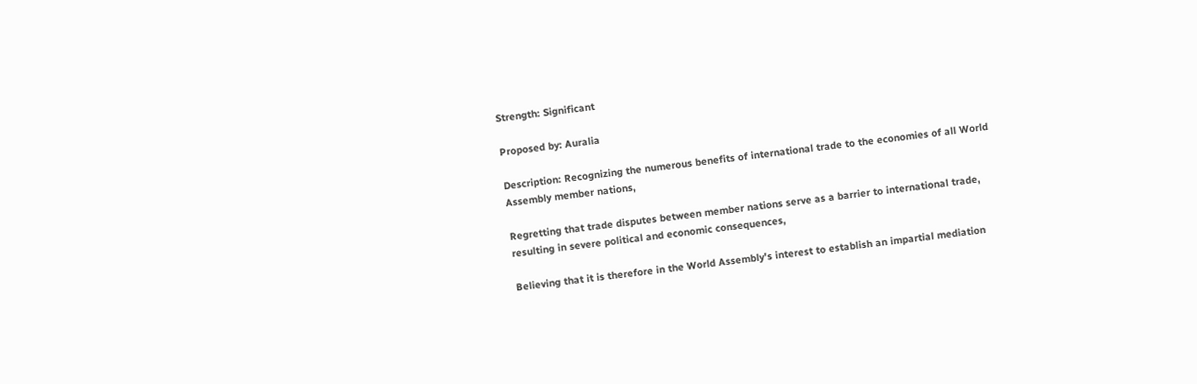Strength: Significant

Proposed by: Auralia

Description: Recognizing the numerous benefits of international trade to the economies of all World Assembly member nations,

Regretting that trade disputes between member nations serve as a barrier to international trade, resulting in severe political and economic consequences,

Believing that it is therefore in the World Assembly's interest to establish an impartial mediation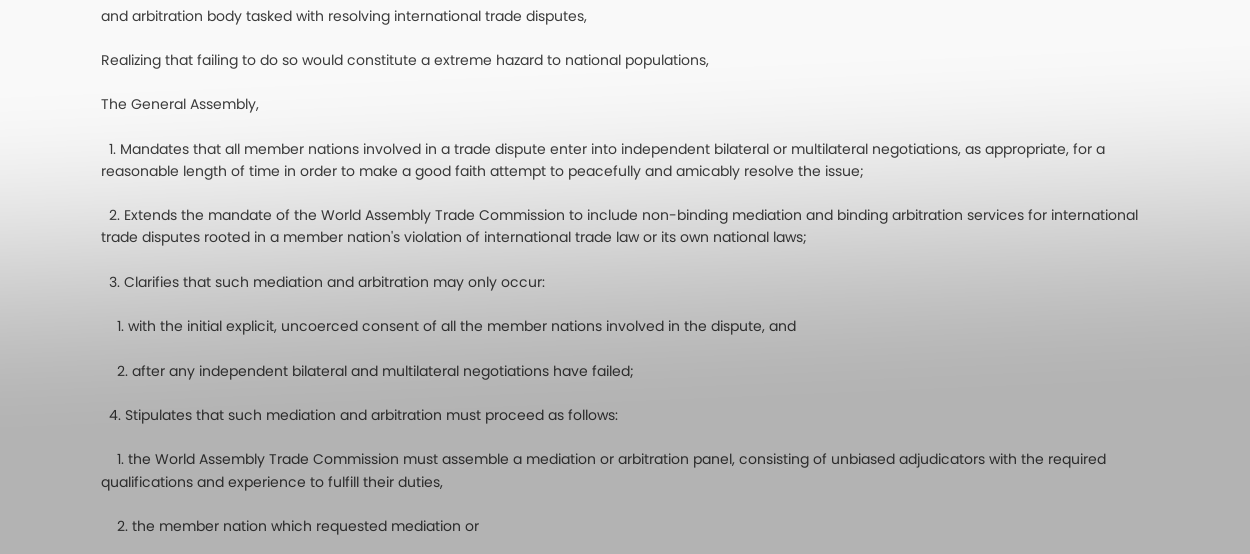and arbitration body tasked with resolving international trade disputes,

Realizing that failing to do so would constitute a extreme hazard to national populations,

The General Assembly,

  1. Mandates that all member nations involved in a trade dispute enter into independent bilateral or multilateral negotiations, as appropriate, for a reasonable length of time in order to make a good faith attempt to peacefully and amicably resolve the issue;

  2. Extends the mandate of the World Assembly Trade Commission to include non-binding mediation and binding arbitration services for international trade disputes rooted in a member nation's violation of international trade law or its own national laws;

  3. Clarifies that such mediation and arbitration may only occur:

    1. with the initial explicit, uncoerced consent of all the member nations involved in the dispute, and

    2. after any independent bilateral and multilateral negotiations have failed;

  4. Stipulates that such mediation and arbitration must proceed as follows:

    1. the World Assembly Trade Commission must assemble a mediation or arbitration panel, consisting of unbiased adjudicators with the required qualifications and experience to fulfill their duties,

    2. the member nation which requested mediation or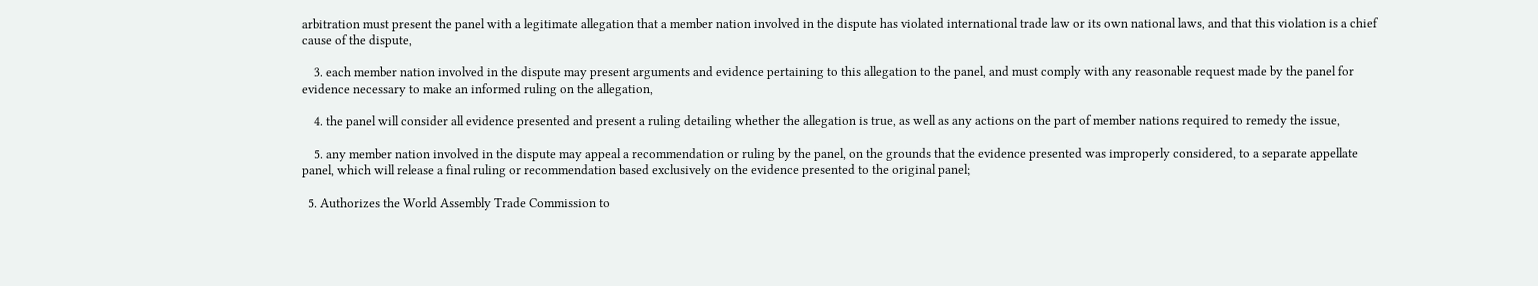arbitration must present the panel with a legitimate allegation that a member nation involved in the dispute has violated international trade law or its own national laws, and that this violation is a chief cause of the dispute,

    3. each member nation involved in the dispute may present arguments and evidence pertaining to this allegation to the panel, and must comply with any reasonable request made by the panel for evidence necessary to make an informed ruling on the allegation,

    4. the panel will consider all evidence presented and present a ruling detailing whether the allegation is true, as well as any actions on the part of member nations required to remedy the issue,

    5. any member nation involved in the dispute may appeal a recommendation or ruling by the panel, on the grounds that the evidence presented was improperly considered, to a separate appellate panel, which will release a final ruling or recommendation based exclusively on the evidence presented to the original panel;

  5. Authorizes the World Assembly Trade Commission to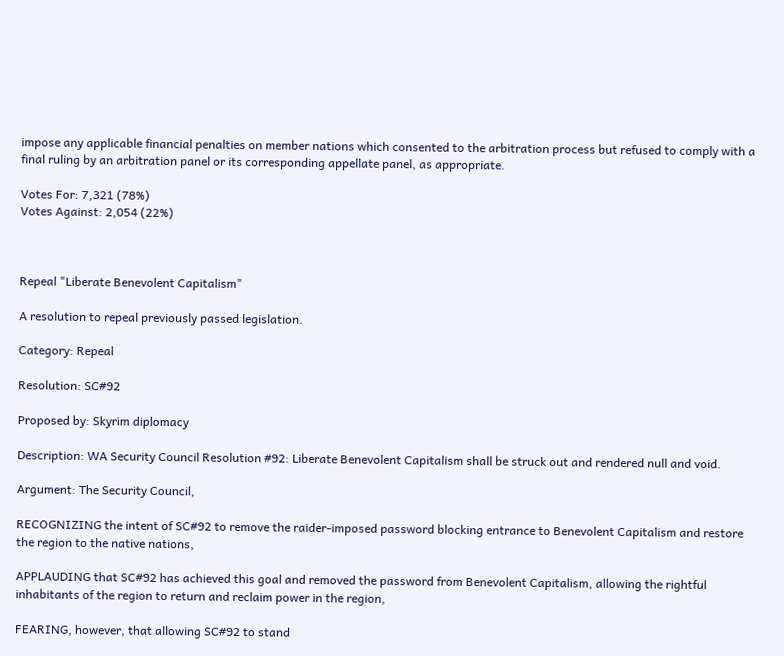impose any applicable financial penalties on member nations which consented to the arbitration process but refused to comply with a final ruling by an arbitration panel or its corresponding appellate panel, as appropriate.

Votes For: 7,321 (78%)
Votes Against: 2,054 (22%)



Repeal "Liberate Benevolent Capitalism"

A resolution to repeal previously passed legislation.

Category: Repeal

Resolution: SC#92

Proposed by: Skyrim diplomacy

Description: WA Security Council Resolution #92: Liberate Benevolent Capitalism shall be struck out and rendered null and void.

Argument: The Security Council,

RECOGNIZING the intent of SC#92 to remove the raider-imposed password blocking entrance to Benevolent Capitalism and restore the region to the native nations,

APPLAUDING that SC#92 has achieved this goal and removed the password from Benevolent Capitalism, allowing the rightful inhabitants of the region to return and reclaim power in the region,

FEARING, however, that allowing SC#92 to stand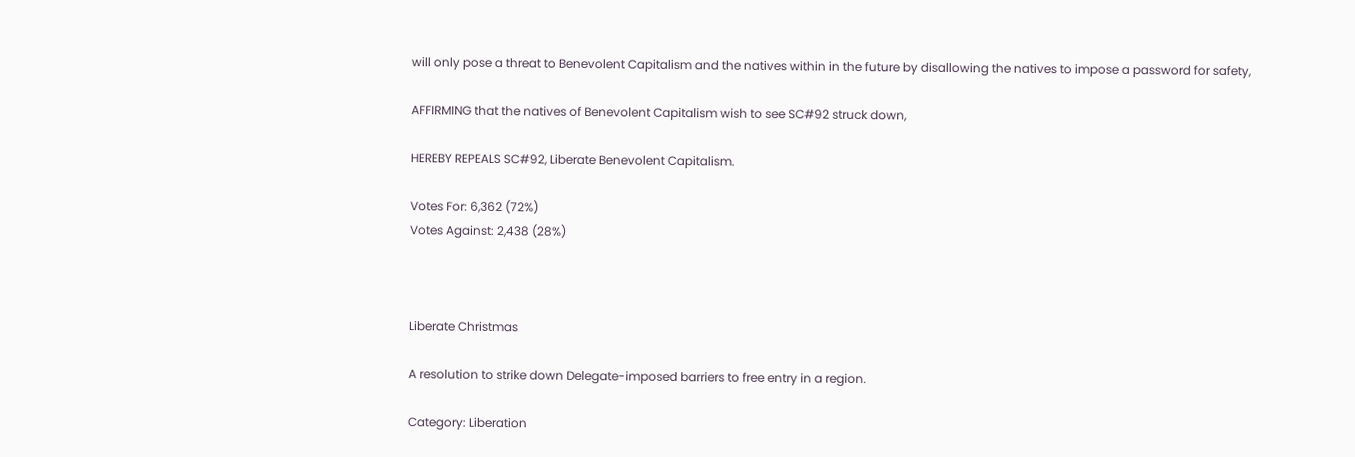will only pose a threat to Benevolent Capitalism and the natives within in the future by disallowing the natives to impose a password for safety,

AFFIRMING that the natives of Benevolent Capitalism wish to see SC#92 struck down,

HEREBY REPEALS SC#92, Liberate Benevolent Capitalism.

Votes For: 6,362 (72%)
Votes Against: 2,438 (28%)



Liberate Christmas

A resolution to strike down Delegate-imposed barriers to free entry in a region.

Category: Liberation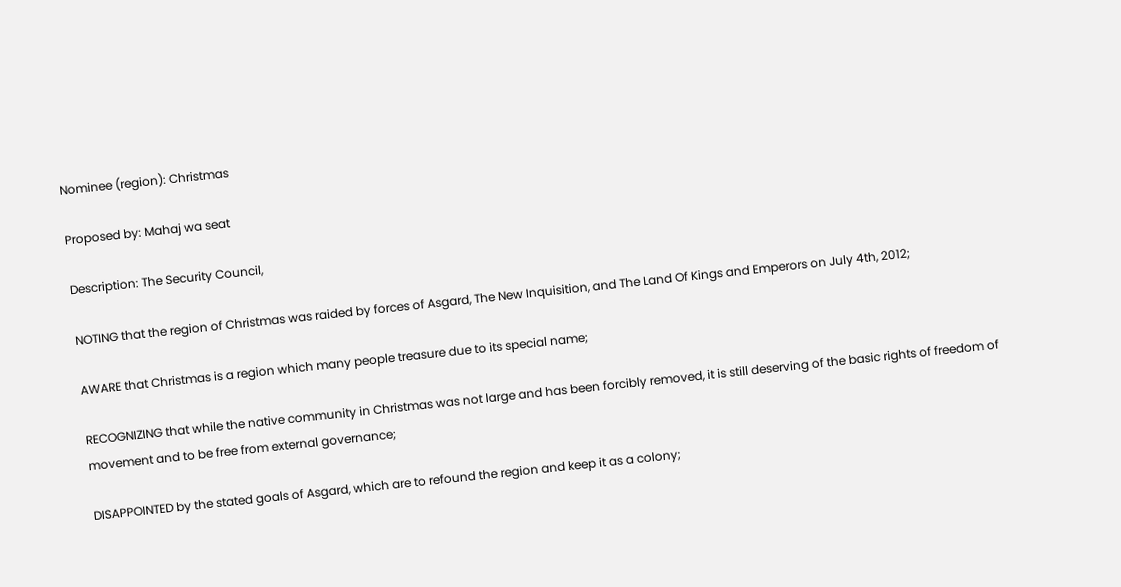Nominee (region): Christmas

Proposed by: Mahaj wa seat

Description: The Security Council,

NOTING that the region of Christmas was raided by forces of Asgard, The New Inquisition, and The Land Of Kings and Emperors on July 4th, 2012;

AWARE that Christmas is a region which many people treasure due to its special name;

RECOGNIZING that while the native community in Christmas was not large and has been forcibly removed, it is still deserving of the basic rights of freedom of movement and to be free from external governance;

DISAPPOINTED by the stated goals of Asgard, which are to refound the region and keep it as a colony;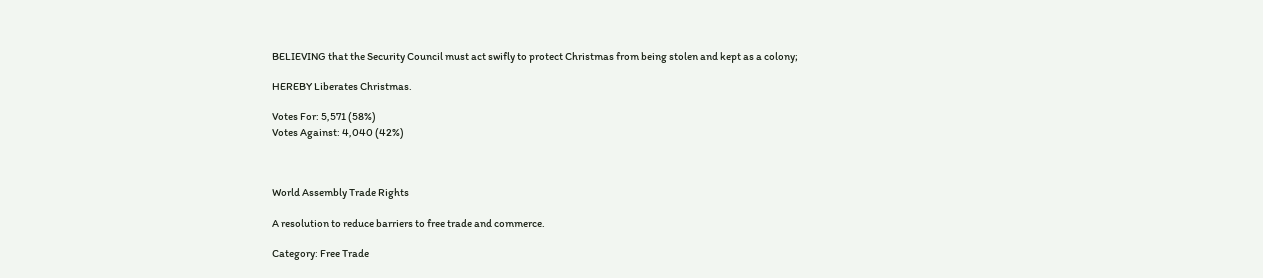BELIEVING that the Security Council must act swifly to protect Christmas from being stolen and kept as a colony;

HEREBY Liberates Christmas.

Votes For: 5,571 (58%)
Votes Against: 4,040 (42%)



World Assembly Trade Rights

A resolution to reduce barriers to free trade and commerce.

Category: Free Trade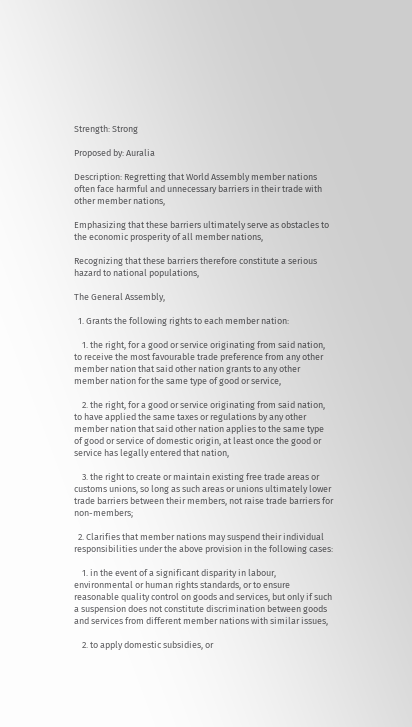Strength: Strong

Proposed by: Auralia

Description: Regretting that World Assembly member nations often face harmful and unnecessary barriers in their trade with other member nations,

Emphasizing that these barriers ultimately serve as obstacles to the economic prosperity of all member nations,

Recognizing that these barriers therefore constitute a serious hazard to national populations,

The General Assembly,

  1. Grants the following rights to each member nation:

    1. the right, for a good or service originating from said nation, to receive the most favourable trade preference from any other member nation that said other nation grants to any other member nation for the same type of good or service,

    2. the right, for a good or service originating from said nation, to have applied the same taxes or regulations by any other member nation that said other nation applies to the same type of good or service of domestic origin, at least once the good or service has legally entered that nation,

    3. the right to create or maintain existing free trade areas or customs unions, so long as such areas or unions ultimately lower trade barriers between their members, not raise trade barriers for non-members;

  2. Clarifies that member nations may suspend their individual responsibilities under the above provision in the following cases:

    1. in the event of a significant disparity in labour, environmental or human rights standards, or to ensure reasonable quality control on goods and services, but only if such a suspension does not constitute discrimination between goods and services from different member nations with similar issues,

    2. to apply domestic subsidies, or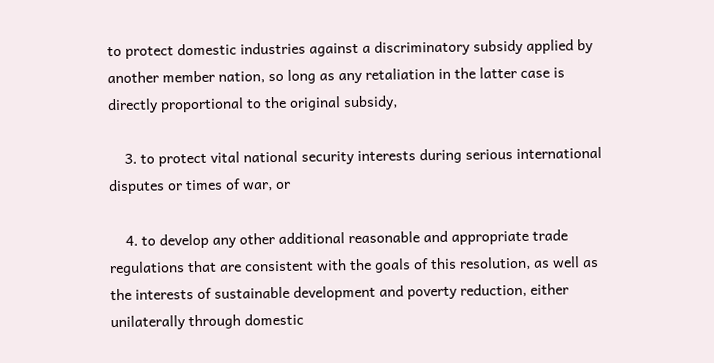to protect domestic industries against a discriminatory subsidy applied by another member nation, so long as any retaliation in the latter case is directly proportional to the original subsidy,

    3. to protect vital national security interests during serious international disputes or times of war, or

    4. to develop any other additional reasonable and appropriate trade regulations that are consistent with the goals of this resolution, as well as the interests of sustainable development and poverty reduction, either unilaterally through domestic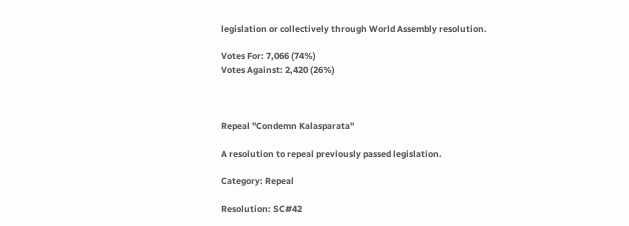legislation or collectively through World Assembly resolution.

Votes For: 7,066 (74%)
Votes Against: 2,420 (26%)



Repeal "Condemn Kalasparata"

A resolution to repeal previously passed legislation.

Category: Repeal

Resolution: SC#42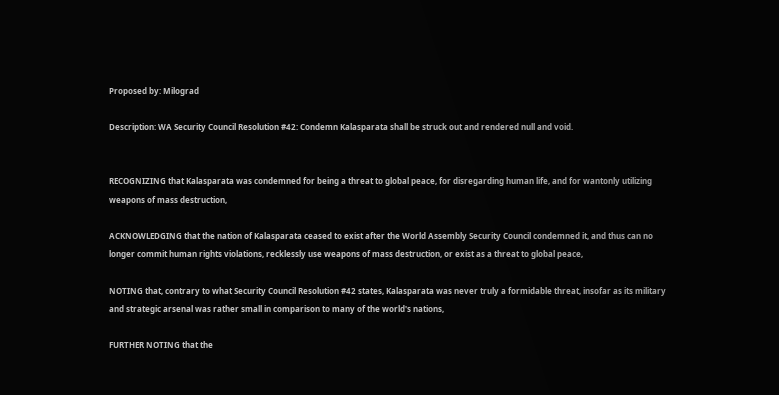Proposed by: Milograd

Description: WA Security Council Resolution #42: Condemn Kalasparata shall be struck out and rendered null and void.


RECOGNIZING that Kalasparata was condemned for being a threat to global peace, for disregarding human life, and for wantonly utilizing weapons of mass destruction,

ACKNOWLEDGING that the nation of Kalasparata ceased to exist after the World Assembly Security Council condemned it, and thus can no longer commit human rights violations, recklessly use weapons of mass destruction, or exist as a threat to global peace,

NOTING that, contrary to what Security Council Resolution #42 states, Kalasparata was never truly a formidable threat, insofar as its military and strategic arsenal was rather small in comparison to many of the world's nations,

FURTHER NOTING that the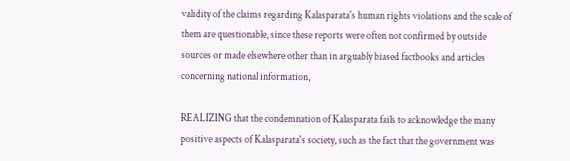validity of the claims regarding Kalasparata's human rights violations and the scale of them are questionable, since these reports were often not confirmed by outside sources or made elsewhere other than in arguably biased factbooks and articles concerning national information,

REALIZING that the condemnation of Kalasparata fails to acknowledge the many positive aspects of Kalasparata's society, such as the fact that the government was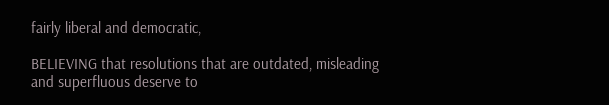fairly liberal and democratic,

BELIEVING that resolutions that are outdated, misleading and superfluous deserve to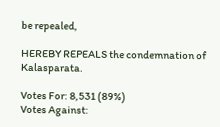be repealed,

HEREBY REPEALS the condemnation of Kalasparata.

Votes For: 8,531 (89%)
Votes Against: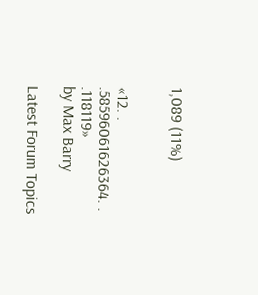1,089 (11%)


«12. . .58596061626364. . .118119»
by Max Barry

Latest Forum Topics